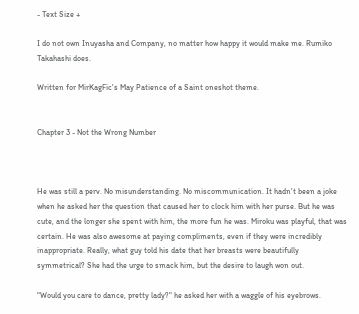- Text Size +

I do not own Inuyasha and Company, no matter how happy it would make me. Rumiko Takahashi does.

Written for MirKagFic's May Patience of a Saint oneshot theme.


Chapter 3 - Not the Wrong Number



He was still a perv. No misunderstanding. No miscommunication. It hadn't been a joke when he asked her the question that caused her to clock him with her purse. But he was cute, and the longer she spent with him, the more fun he was. Miroku was playful, that was certain. He was also awesome at paying compliments, even if they were incredibly inappropriate. Really, what guy told his date that her breasts were beautifully symmetrical? She had the urge to smack him, but the desire to laugh won out.

"Would you care to dance, pretty lady?" he asked her with a waggle of his eyebrows.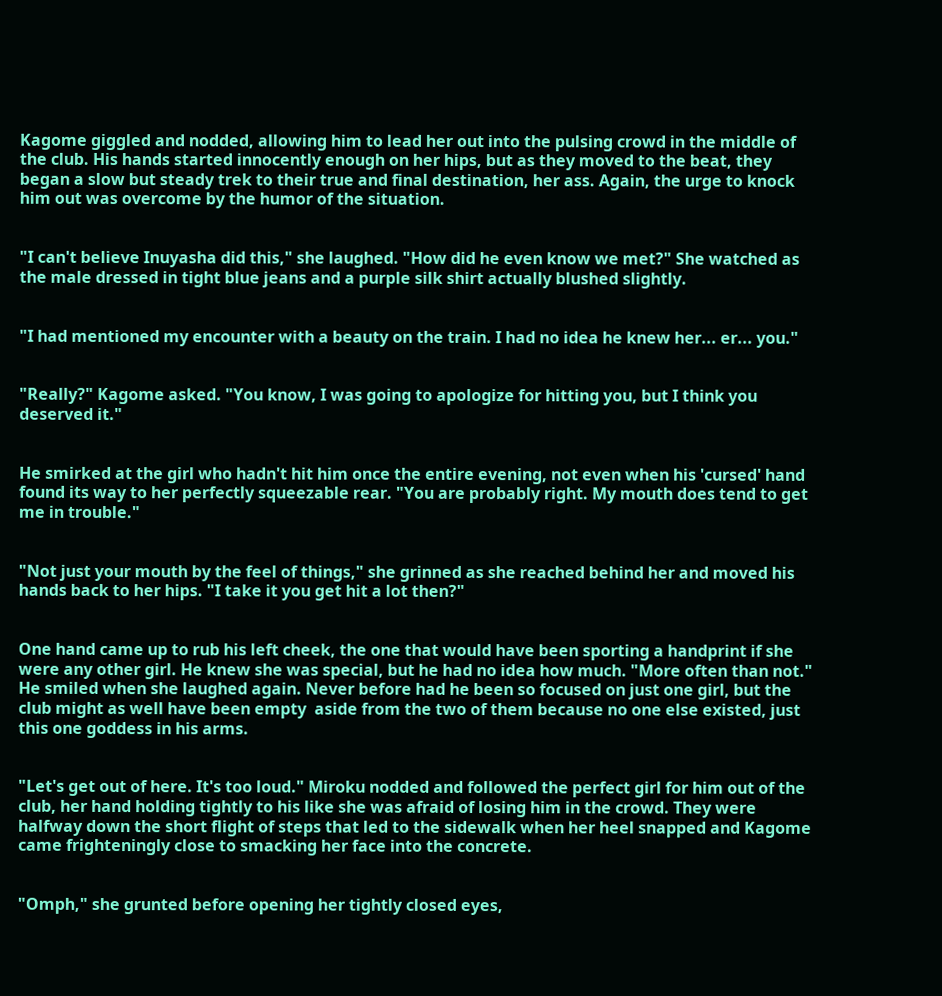Kagome giggled and nodded, allowing him to lead her out into the pulsing crowd in the middle of the club. His hands started innocently enough on her hips, but as they moved to the beat, they began a slow but steady trek to their true and final destination, her ass. Again, the urge to knock him out was overcome by the humor of the situation.


"I can't believe Inuyasha did this," she laughed. "How did he even know we met?" She watched as the male dressed in tight blue jeans and a purple silk shirt actually blushed slightly.


"I had mentioned my encounter with a beauty on the train. I had no idea he knew her... er... you."


"Really?" Kagome asked. "You know, I was going to apologize for hitting you, but I think you deserved it."


He smirked at the girl who hadn't hit him once the entire evening, not even when his 'cursed' hand found its way to her perfectly squeezable rear. "You are probably right. My mouth does tend to get me in trouble."


"Not just your mouth by the feel of things," she grinned as she reached behind her and moved his hands back to her hips. "I take it you get hit a lot then?"


One hand came up to rub his left cheek, the one that would have been sporting a handprint if she were any other girl. He knew she was special, but he had no idea how much. "More often than not." He smiled when she laughed again. Never before had he been so focused on just one girl, but the club might as well have been empty  aside from the two of them because no one else existed, just this one goddess in his arms.


"Let's get out of here. It's too loud." Miroku nodded and followed the perfect girl for him out of the club, her hand holding tightly to his like she was afraid of losing him in the crowd. They were halfway down the short flight of steps that led to the sidewalk when her heel snapped and Kagome came frighteningly close to smacking her face into the concrete.


"Omph," she grunted before opening her tightly closed eyes,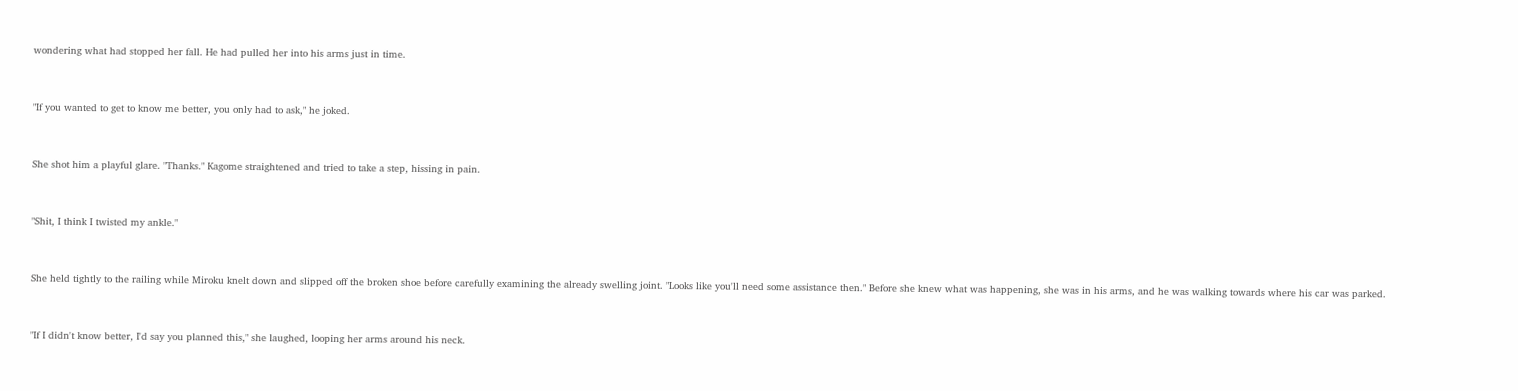wondering what had stopped her fall. He had pulled her into his arms just in time.


"If you wanted to get to know me better, you only had to ask," he joked.


She shot him a playful glare. "Thanks." Kagome straightened and tried to take a step, hissing in pain.


"Shit, I think I twisted my ankle."


She held tightly to the railing while Miroku knelt down and slipped off the broken shoe before carefully examining the already swelling joint. "Looks like you'll need some assistance then." Before she knew what was happening, she was in his arms, and he was walking towards where his car was parked.


"If I didn't know better, I'd say you planned this," she laughed, looping her arms around his neck.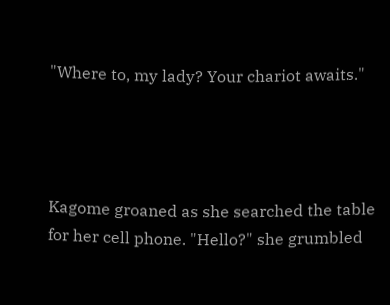"Where to, my lady? Your chariot awaits."




Kagome groaned as she searched the table for her cell phone. "Hello?" she grumbled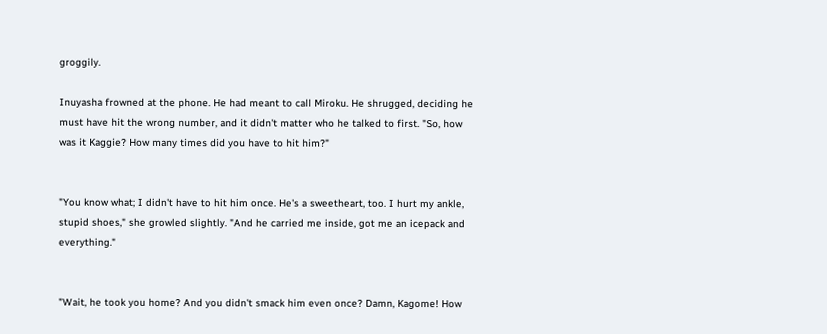groggily.

Inuyasha frowned at the phone. He had meant to call Miroku. He shrugged, deciding he must have hit the wrong number, and it didn't matter who he talked to first. "So, how was it Kaggie? How many times did you have to hit him?"


"You know what; I didn't have to hit him once. He's a sweetheart, too. I hurt my ankle, stupid shoes," she growled slightly. "And he carried me inside, got me an icepack and everything."


"Wait, he took you home? And you didn't smack him even once? Damn, Kagome! How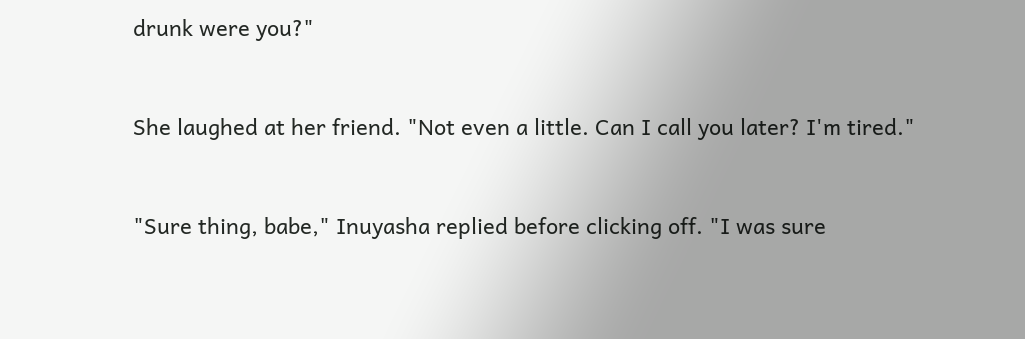drunk were you?"


She laughed at her friend. "Not even a little. Can I call you later? I'm tired."


"Sure thing, babe," Inuyasha replied before clicking off. "I was sure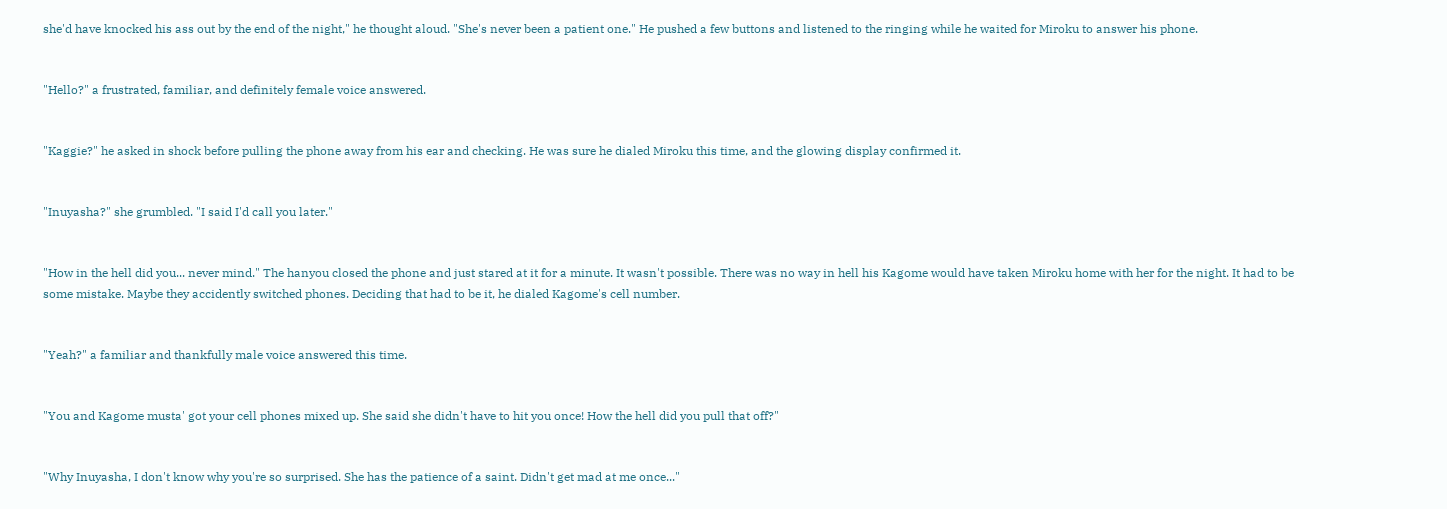she'd have knocked his ass out by the end of the night," he thought aloud. "She's never been a patient one." He pushed a few buttons and listened to the ringing while he waited for Miroku to answer his phone.


"Hello?" a frustrated, familiar, and definitely female voice answered.


"Kaggie?" he asked in shock before pulling the phone away from his ear and checking. He was sure he dialed Miroku this time, and the glowing display confirmed it.


"Inuyasha?" she grumbled. "I said I'd call you later."


"How in the hell did you... never mind." The hanyou closed the phone and just stared at it for a minute. It wasn't possible. There was no way in hell his Kagome would have taken Miroku home with her for the night. It had to be some mistake. Maybe they accidently switched phones. Deciding that had to be it, he dialed Kagome's cell number.


"Yeah?" a familiar and thankfully male voice answered this time.


"You and Kagome musta' got your cell phones mixed up. She said she didn't have to hit you once! How the hell did you pull that off?"


"Why Inuyasha, I don't know why you're so surprised. She has the patience of a saint. Didn't get mad at me once..."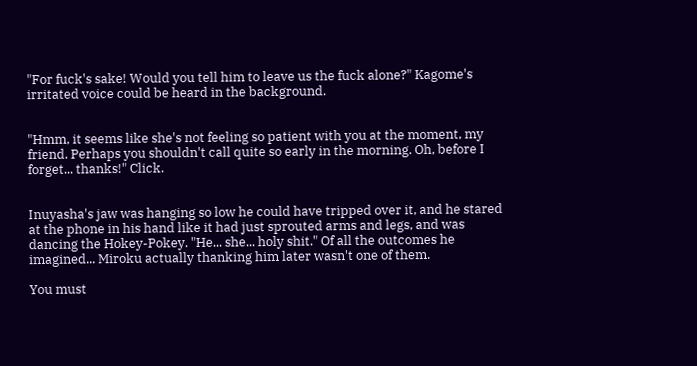"For fuck's sake! Would you tell him to leave us the fuck alone?" Kagome's irritated voice could be heard in the background.


"Hmm, it seems like she's not feeling so patient with you at the moment, my friend. Perhaps you shouldn't call quite so early in the morning. Oh, before I forget... thanks!" Click.


Inuyasha's jaw was hanging so low he could have tripped over it, and he stared at the phone in his hand like it had just sprouted arms and legs, and was dancing the Hokey-Pokey. "He... she... holy shit." Of all the outcomes he imagined... Miroku actually thanking him later wasn't one of them.

You must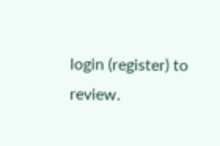login (register) to review.